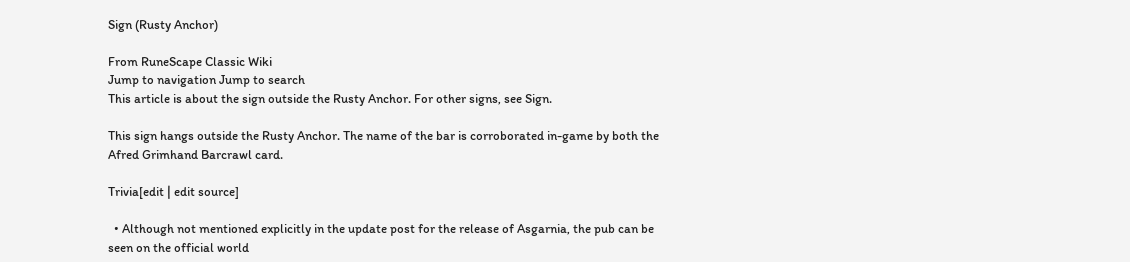Sign (Rusty Anchor)

From RuneScape Classic Wiki
Jump to navigation Jump to search
This article is about the sign outside the Rusty Anchor. For other signs, see Sign.

This sign hangs outside the Rusty Anchor. The name of the bar is corroborated in-game by both the Afred Grimhand Barcrawl card.

Trivia[edit | edit source]

  • Although not mentioned explicitly in the update post for the release of Asgarnia, the pub can be seen on the official world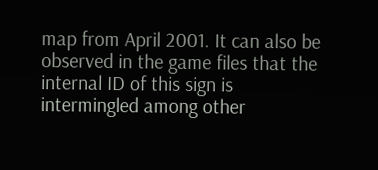map from April 2001. It can also be observed in the game files that the internal ID of this sign is intermingled among other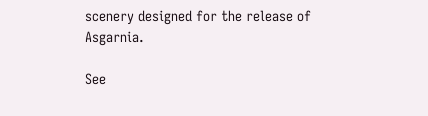scenery designed for the release of Asgarnia.

See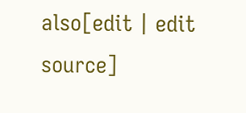also[edit | edit source]